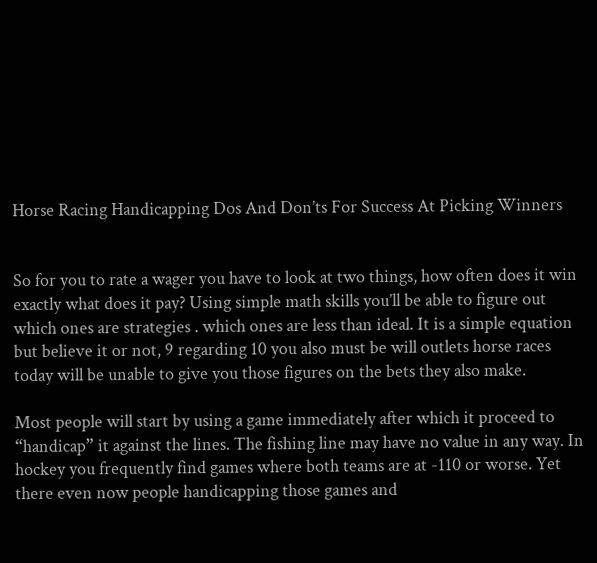Horse Racing Handicapping Dos And Don’ts For Success At Picking Winners


So for you to rate a wager you have to look at two things, how often does it win exactly what does it pay? Using simple math skills you’ll be able to figure out which ones are strategies . which ones are less than ideal. It is a simple equation but believe it or not, 9 regarding 10 you also must be will outlets horse races today will be unable to give you those figures on the bets they also make.

Most people will start by using a game immediately after which it proceed to “handicap” it against the lines. The fishing line may have no value in any way. In hockey you frequently find games where both teams are at -110 or worse. Yet there even now people handicapping those games and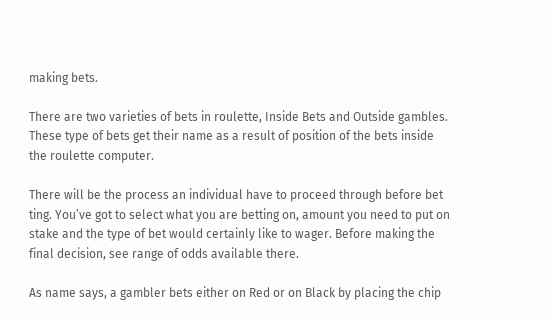making bets.

There are two varieties of bets in roulette, Inside Bets and Outside gambles. These type of bets get their name as a result of position of the bets inside the roulette computer.

There will be the process an individual have to proceed through before bet ting. You’ve got to select what you are betting on, amount you need to put on stake and the type of bet would certainly like to wager. Before making the final decision, see range of odds available there.

As name says, a gambler bets either on Red or on Black by placing the chip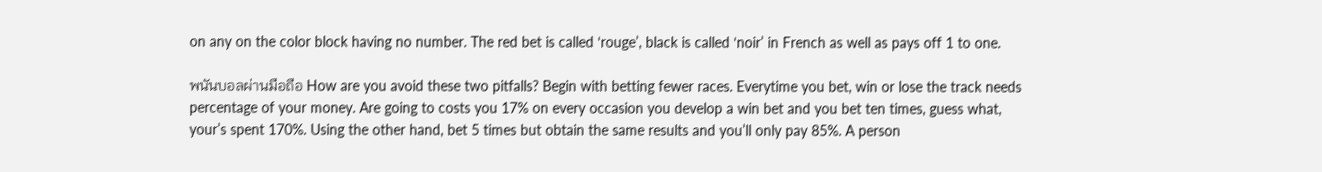on any on the color block having no number. The red bet is called ‘rouge’, black is called ‘noir’ in French as well as pays off 1 to one.

พนันบอลผ่านมือถือ How are you avoid these two pitfalls? Begin with betting fewer races. Everytime you bet, win or lose the track needs percentage of your money. Are going to costs you 17% on every occasion you develop a win bet and you bet ten times, guess what, your’s spent 170%. Using the other hand, bet 5 times but obtain the same results and you’ll only pay 85%. A person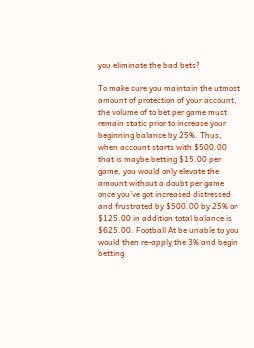you eliminate the bad bets?

To make sure you maintain the utmost amount of protection of your account, the volume of to bet per game must remain static prior to increase your beginning balance by 25%. Thus, when account starts with $500.00 that is maybe betting $15.00 per game, you would only elevate the amount without a doubt per game once you’ve got increased distressed and frustrated by $500.00 by 25% or $125.00 in addition total balance is $625.00. Football At be unable to you would then re-apply the 3% and begin betting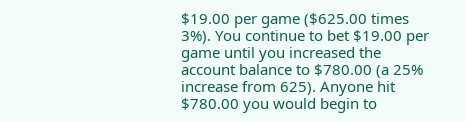$19.00 per game ($625.00 times 3%). You continue to bet $19.00 per game until you increased the account balance to $780.00 (a 25% increase from 625). Anyone hit $780.00 you would begin to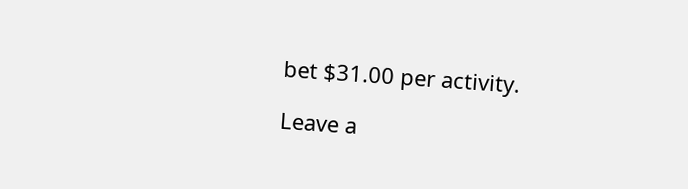bet $31.00 per activity.

Leave a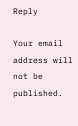Reply

Your email address will not be published.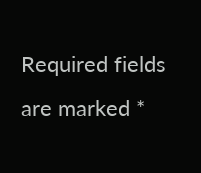Required fields are marked *